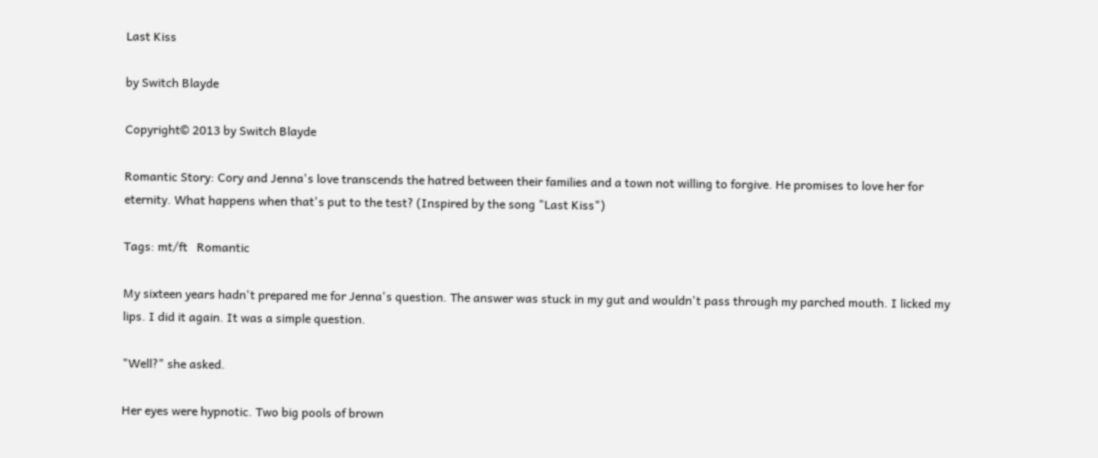Last Kiss

by Switch Blayde

Copyright© 2013 by Switch Blayde

Romantic Story: Cory and Jenna's love transcends the hatred between their families and a town not willing to forgive. He promises to love her for eternity. What happens when that's put to the test? (Inspired by the song "Last Kiss")

Tags: mt/ft   Romantic

My sixteen years hadn't prepared me for Jenna's question. The answer was stuck in my gut and wouldn't pass through my parched mouth. I licked my lips. I did it again. It was a simple question.

"Well?" she asked.

Her eyes were hypnotic. Two big pools of brown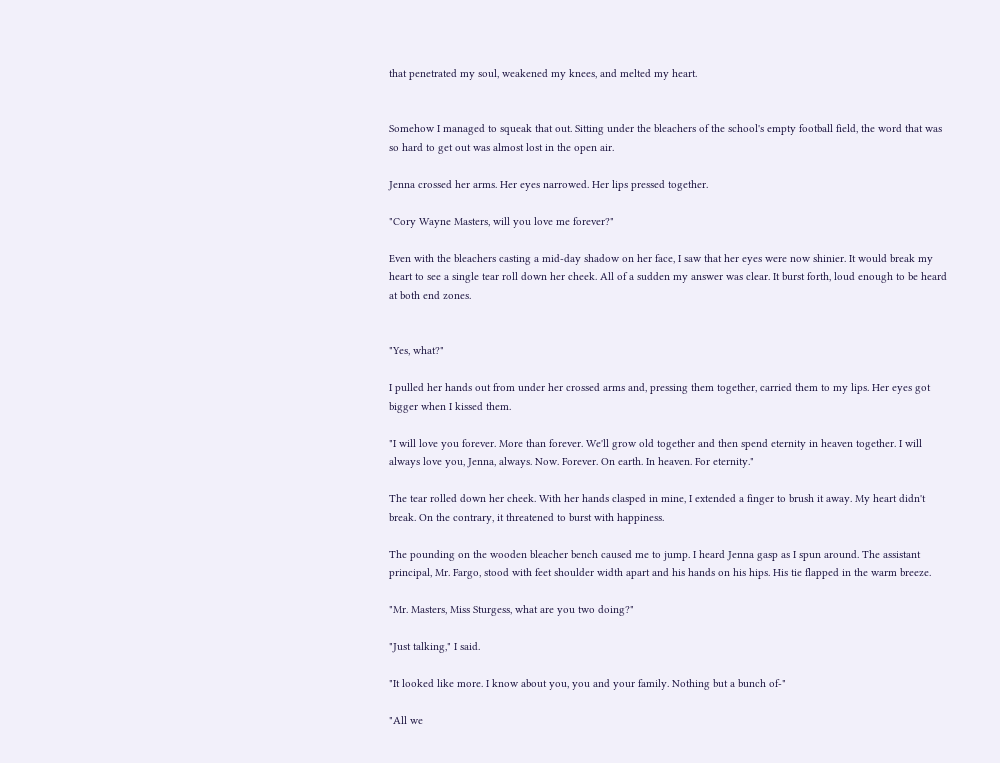that penetrated my soul, weakened my knees, and melted my heart.


Somehow I managed to squeak that out. Sitting under the bleachers of the school's empty football field, the word that was so hard to get out was almost lost in the open air.

Jenna crossed her arms. Her eyes narrowed. Her lips pressed together.

"Cory Wayne Masters, will you love me forever?"

Even with the bleachers casting a mid-day shadow on her face, I saw that her eyes were now shinier. It would break my heart to see a single tear roll down her cheek. All of a sudden my answer was clear. It burst forth, loud enough to be heard at both end zones.


"Yes, what?"

I pulled her hands out from under her crossed arms and, pressing them together, carried them to my lips. Her eyes got bigger when I kissed them.

"I will love you forever. More than forever. We'll grow old together and then spend eternity in heaven together. I will always love you, Jenna, always. Now. Forever. On earth. In heaven. For eternity."

The tear rolled down her cheek. With her hands clasped in mine, I extended a finger to brush it away. My heart didn't break. On the contrary, it threatened to burst with happiness.

The pounding on the wooden bleacher bench caused me to jump. I heard Jenna gasp as I spun around. The assistant principal, Mr. Fargo, stood with feet shoulder width apart and his hands on his hips. His tie flapped in the warm breeze.

"Mr. Masters, Miss Sturgess, what are you two doing?"

"Just talking," I said.

"It looked like more. I know about you, you and your family. Nothing but a bunch of-"

"All we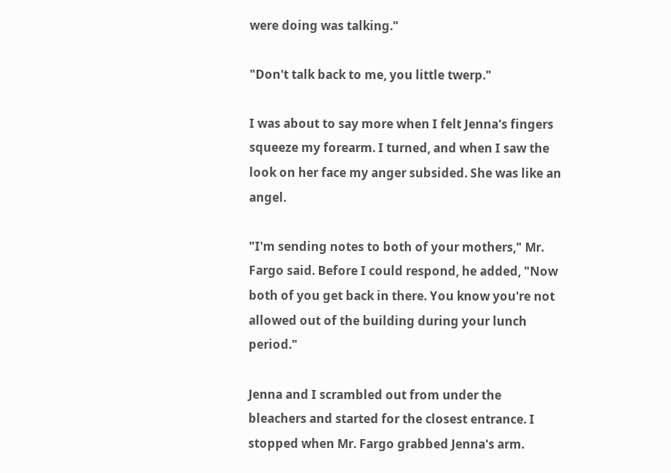were doing was talking."

"Don't talk back to me, you little twerp."

I was about to say more when I felt Jenna's fingers squeeze my forearm. I turned, and when I saw the look on her face my anger subsided. She was like an angel.

"I'm sending notes to both of your mothers," Mr. Fargo said. Before I could respond, he added, "Now both of you get back in there. You know you're not allowed out of the building during your lunch period."

Jenna and I scrambled out from under the bleachers and started for the closest entrance. I stopped when Mr. Fargo grabbed Jenna's arm.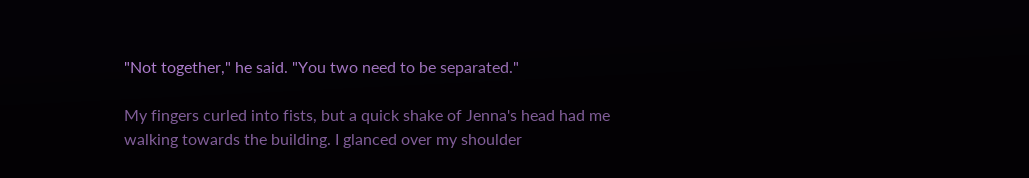"Not together," he said. "You two need to be separated."

My fingers curled into fists, but a quick shake of Jenna's head had me walking towards the building. I glanced over my shoulder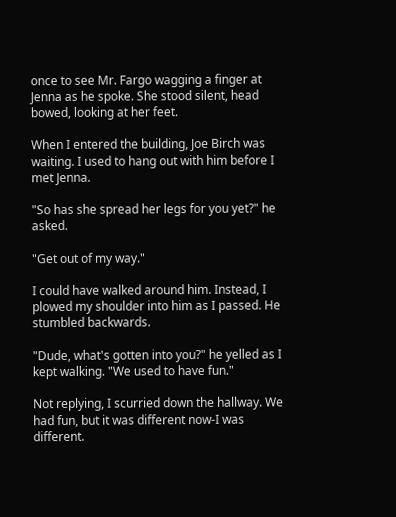once to see Mr. Fargo wagging a finger at Jenna as he spoke. She stood silent, head bowed, looking at her feet.

When I entered the building, Joe Birch was waiting. I used to hang out with him before I met Jenna.

"So has she spread her legs for you yet?" he asked.

"Get out of my way."

I could have walked around him. Instead, I plowed my shoulder into him as I passed. He stumbled backwards.

"Dude, what's gotten into you?" he yelled as I kept walking. "We used to have fun."

Not replying, I scurried down the hallway. We had fun, but it was different now-I was different.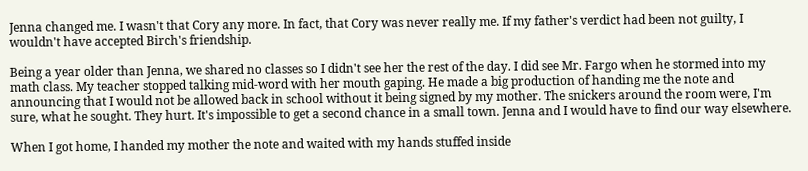Jenna changed me. I wasn't that Cory any more. In fact, that Cory was never really me. If my father's verdict had been not guilty, I wouldn't have accepted Birch's friendship.

Being a year older than Jenna, we shared no classes so I didn't see her the rest of the day. I did see Mr. Fargo when he stormed into my math class. My teacher stopped talking mid-word with her mouth gaping. He made a big production of handing me the note and announcing that I would not be allowed back in school without it being signed by my mother. The snickers around the room were, I'm sure, what he sought. They hurt. It's impossible to get a second chance in a small town. Jenna and I would have to find our way elsewhere.

When I got home, I handed my mother the note and waited with my hands stuffed inside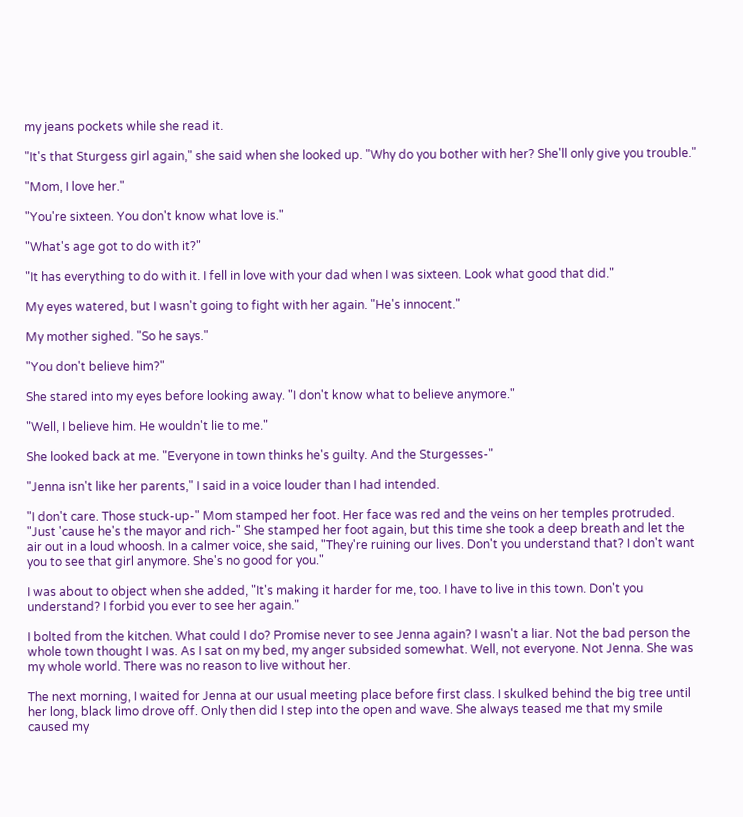my jeans pockets while she read it.

"It's that Sturgess girl again," she said when she looked up. "Why do you bother with her? She'll only give you trouble."

"Mom, I love her."

"You're sixteen. You don't know what love is."

"What's age got to do with it?"

"It has everything to do with it. I fell in love with your dad when I was sixteen. Look what good that did."

My eyes watered, but I wasn't going to fight with her again. "He's innocent."

My mother sighed. "So he says."

"You don't believe him?"

She stared into my eyes before looking away. "I don't know what to believe anymore."

"Well, I believe him. He wouldn't lie to me."

She looked back at me. "Everyone in town thinks he's guilty. And the Sturgesses-"

"Jenna isn't like her parents," I said in a voice louder than I had intended.

"I don't care. Those stuck-up-" Mom stamped her foot. Her face was red and the veins on her temples protruded. "Just 'cause he's the mayor and rich-" She stamped her foot again, but this time she took a deep breath and let the air out in a loud whoosh. In a calmer voice, she said, "They're ruining our lives. Don't you understand that? I don't want you to see that girl anymore. She's no good for you."

I was about to object when she added, "It's making it harder for me, too. I have to live in this town. Don't you understand? I forbid you ever to see her again."

I bolted from the kitchen. What could I do? Promise never to see Jenna again? I wasn't a liar. Not the bad person the whole town thought I was. As I sat on my bed, my anger subsided somewhat. Well, not everyone. Not Jenna. She was my whole world. There was no reason to live without her.

The next morning, I waited for Jenna at our usual meeting place before first class. I skulked behind the big tree until her long, black limo drove off. Only then did I step into the open and wave. She always teased me that my smile caused my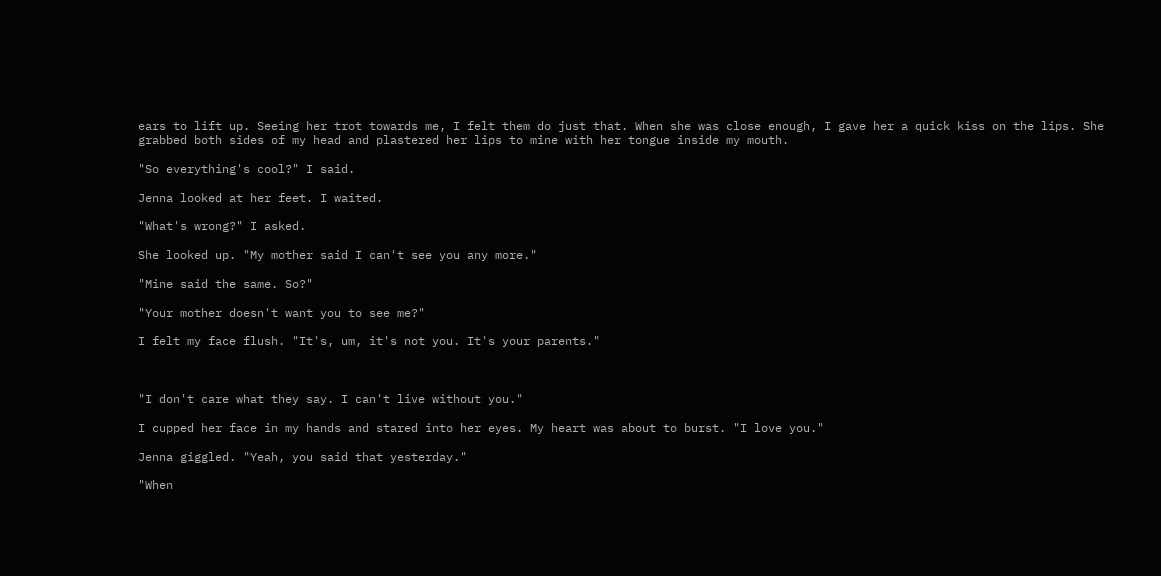ears to lift up. Seeing her trot towards me, I felt them do just that. When she was close enough, I gave her a quick kiss on the lips. She grabbed both sides of my head and plastered her lips to mine with her tongue inside my mouth.

"So everything's cool?" I said.

Jenna looked at her feet. I waited.

"What's wrong?" I asked.

She looked up. "My mother said I can't see you any more."

"Mine said the same. So?"

"Your mother doesn't want you to see me?"

I felt my face flush. "It's, um, it's not you. It's your parents."



"I don't care what they say. I can't live without you."

I cupped her face in my hands and stared into her eyes. My heart was about to burst. "I love you."

Jenna giggled. "Yeah, you said that yesterday."

"When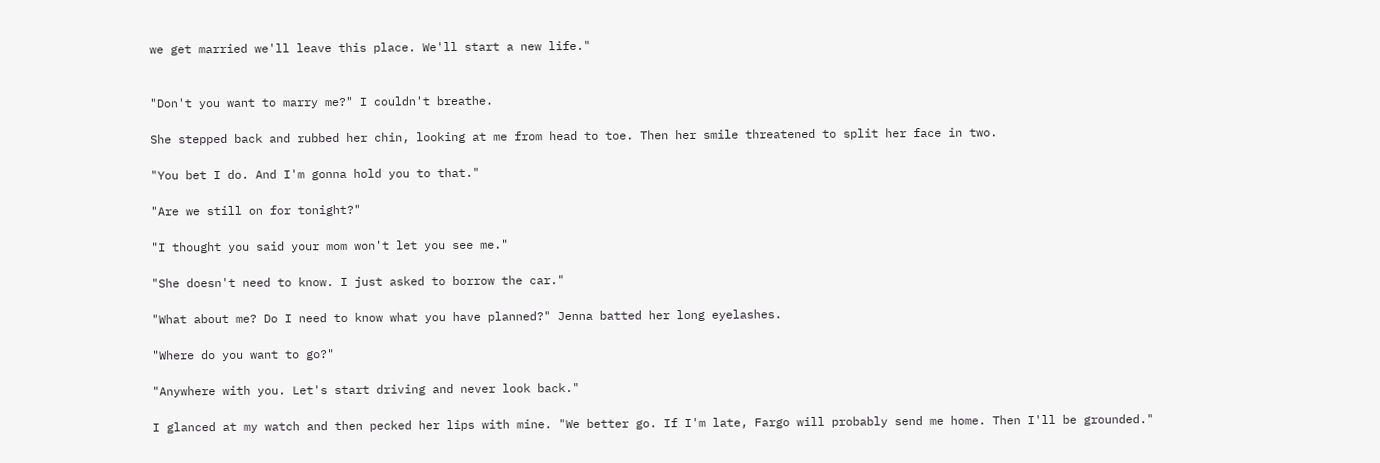we get married we'll leave this place. We'll start a new life."


"Don't you want to marry me?" I couldn't breathe.

She stepped back and rubbed her chin, looking at me from head to toe. Then her smile threatened to split her face in two.

"You bet I do. And I'm gonna hold you to that."

"Are we still on for tonight?"

"I thought you said your mom won't let you see me."

"She doesn't need to know. I just asked to borrow the car."

"What about me? Do I need to know what you have planned?" Jenna batted her long eyelashes.

"Where do you want to go?"

"Anywhere with you. Let's start driving and never look back."

I glanced at my watch and then pecked her lips with mine. "We better go. If I'm late, Fargo will probably send me home. Then I'll be grounded."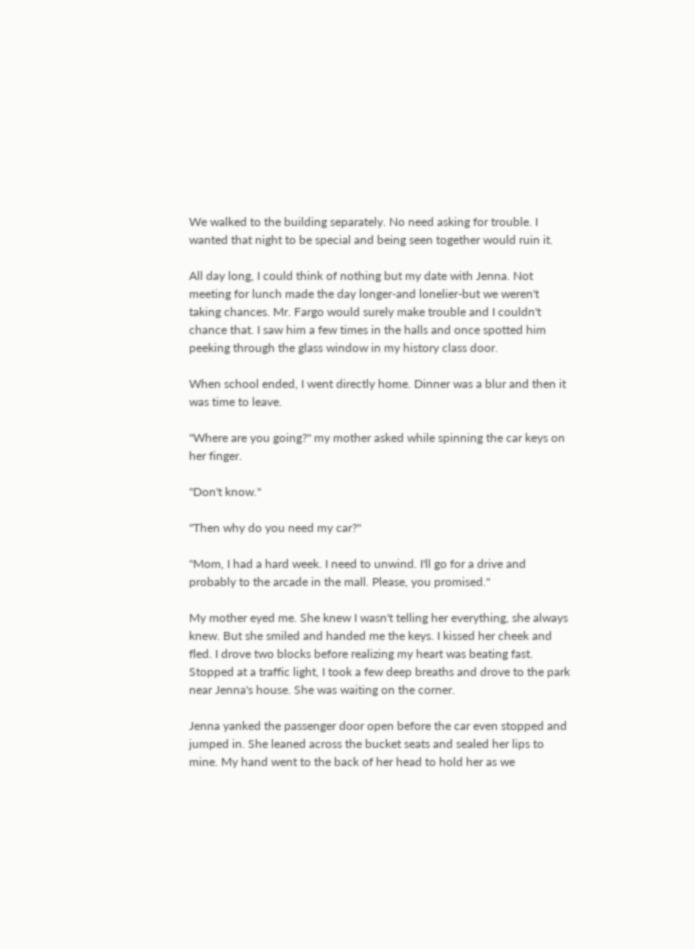We walked to the building separately. No need asking for trouble. I wanted that night to be special and being seen together would ruin it.

All day long, I could think of nothing but my date with Jenna. Not meeting for lunch made the day longer-and lonelier-but we weren't taking chances. Mr. Fargo would surely make trouble and I couldn't chance that. I saw him a few times in the halls and once spotted him peeking through the glass window in my history class door.

When school ended, I went directly home. Dinner was a blur and then it was time to leave.

"Where are you going?" my mother asked while spinning the car keys on her finger.

"Don't know."

"Then why do you need my car?"

"Mom, I had a hard week. I need to unwind. I'll go for a drive and probably to the arcade in the mall. Please, you promised."

My mother eyed me. She knew I wasn't telling her everything, she always knew. But she smiled and handed me the keys. I kissed her cheek and fled. I drove two blocks before realizing my heart was beating fast. Stopped at a traffic light, I took a few deep breaths and drove to the park near Jenna's house. She was waiting on the corner.

Jenna yanked the passenger door open before the car even stopped and jumped in. She leaned across the bucket seats and sealed her lips to mine. My hand went to the back of her head to hold her as we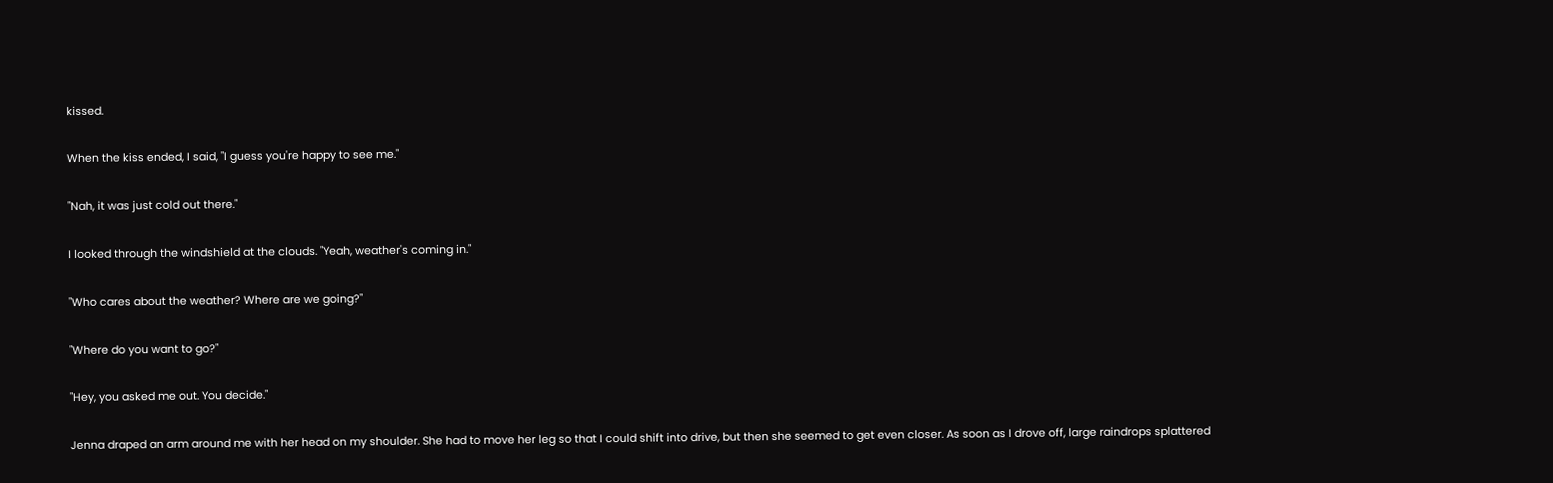kissed.

When the kiss ended, I said, "I guess you're happy to see me."

"Nah, it was just cold out there."

I looked through the windshield at the clouds. "Yeah, weather's coming in."

"Who cares about the weather? Where are we going?"

"Where do you want to go?"

"Hey, you asked me out. You decide."

Jenna draped an arm around me with her head on my shoulder. She had to move her leg so that I could shift into drive, but then she seemed to get even closer. As soon as I drove off, large raindrops splattered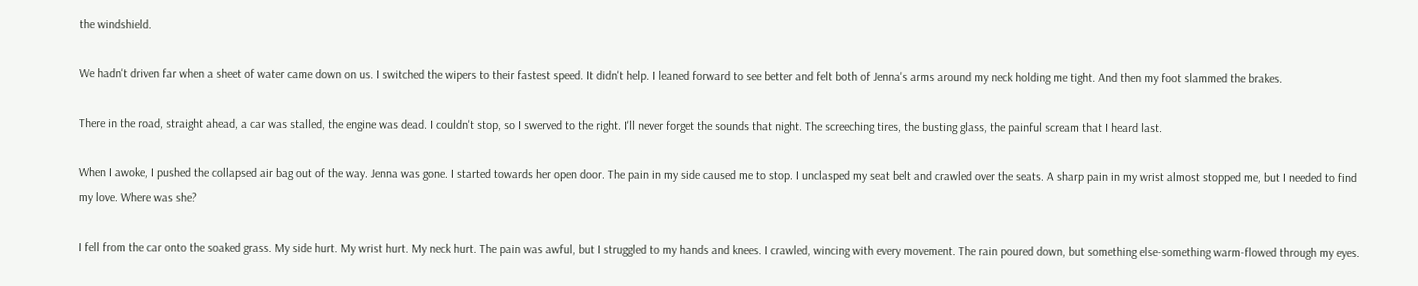the windshield.

We hadn't driven far when a sheet of water came down on us. I switched the wipers to their fastest speed. It didn't help. I leaned forward to see better and felt both of Jenna's arms around my neck holding me tight. And then my foot slammed the brakes.

There in the road, straight ahead, a car was stalled, the engine was dead. I couldn't stop, so I swerved to the right. I'll never forget the sounds that night. The screeching tires, the busting glass, the painful scream that I heard last.

When I awoke, I pushed the collapsed air bag out of the way. Jenna was gone. I started towards her open door. The pain in my side caused me to stop. I unclasped my seat belt and crawled over the seats. A sharp pain in my wrist almost stopped me, but I needed to find my love. Where was she?

I fell from the car onto the soaked grass. My side hurt. My wrist hurt. My neck hurt. The pain was awful, but I struggled to my hands and knees. I crawled, wincing with every movement. The rain poured down, but something else-something warm-flowed through my eyes.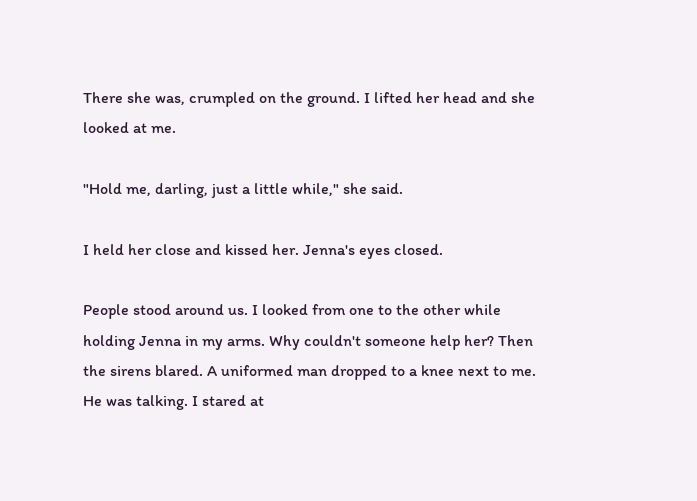There she was, crumpled on the ground. I lifted her head and she looked at me.

"Hold me, darling, just a little while," she said.

I held her close and kissed her. Jenna's eyes closed.

People stood around us. I looked from one to the other while holding Jenna in my arms. Why couldn't someone help her? Then the sirens blared. A uniformed man dropped to a knee next to me. He was talking. I stared at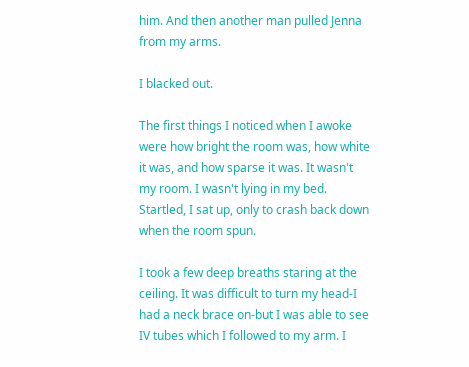him. And then another man pulled Jenna from my arms.

I blacked out.

The first things I noticed when I awoke were how bright the room was, how white it was, and how sparse it was. It wasn't my room. I wasn't lying in my bed. Startled, I sat up, only to crash back down when the room spun.

I took a few deep breaths staring at the ceiling. It was difficult to turn my head-I had a neck brace on-but I was able to see IV tubes which I followed to my arm. I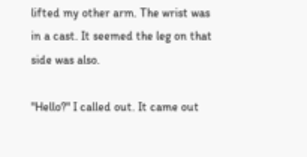lifted my other arm. The wrist was in a cast. It seemed the leg on that side was also.

"Hello?" I called out. It came out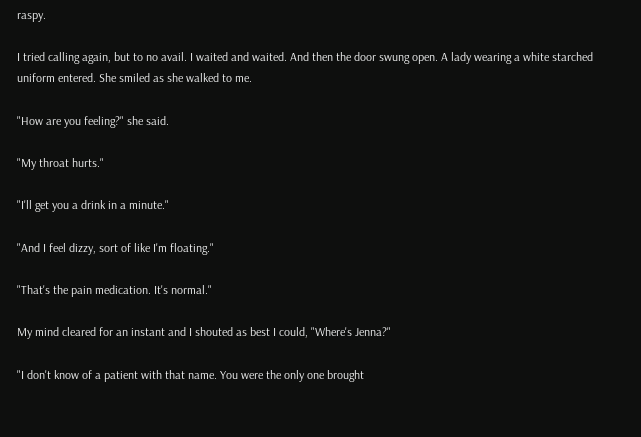raspy.

I tried calling again, but to no avail. I waited and waited. And then the door swung open. A lady wearing a white starched uniform entered. She smiled as she walked to me.

"How are you feeling?" she said.

"My throat hurts."

"I'll get you a drink in a minute."

"And I feel dizzy, sort of like I'm floating."

"That's the pain medication. It's normal."

My mind cleared for an instant and I shouted as best I could, "Where's Jenna?"

"I don't know of a patient with that name. You were the only one brought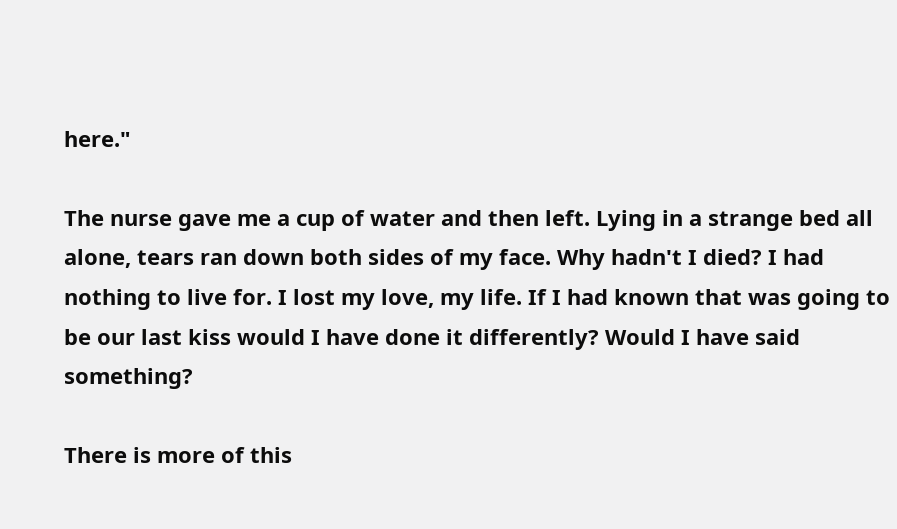here."

The nurse gave me a cup of water and then left. Lying in a strange bed all alone, tears ran down both sides of my face. Why hadn't I died? I had nothing to live for. I lost my love, my life. If I had known that was going to be our last kiss would I have done it differently? Would I have said something?

There is more of this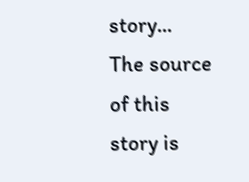story...
The source of this story is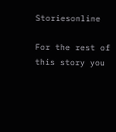Storiesonline

For the rest of this story you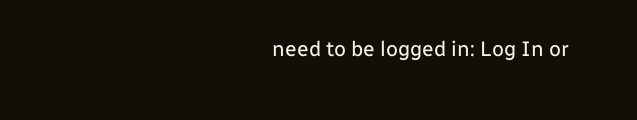need to be logged in: Log In or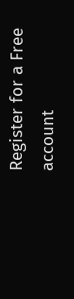Register for a Free account